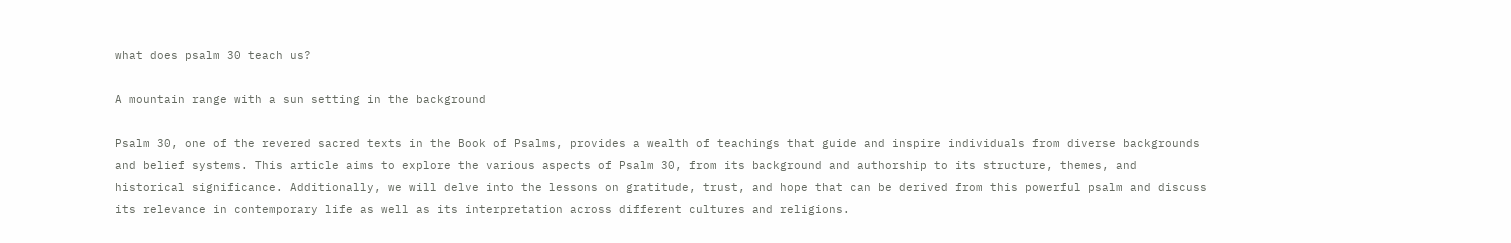what does psalm 30 teach us?

A mountain range with a sun setting in the background

Psalm 30, one of the revered sacred texts in the Book of Psalms, provides a wealth of teachings that guide and inspire individuals from diverse backgrounds and belief systems. This article aims to explore the various aspects of Psalm 30, from its background and authorship to its structure, themes, and historical significance. Additionally, we will delve into the lessons on gratitude, trust, and hope that can be derived from this powerful psalm and discuss its relevance in contemporary life as well as its interpretation across different cultures and religions.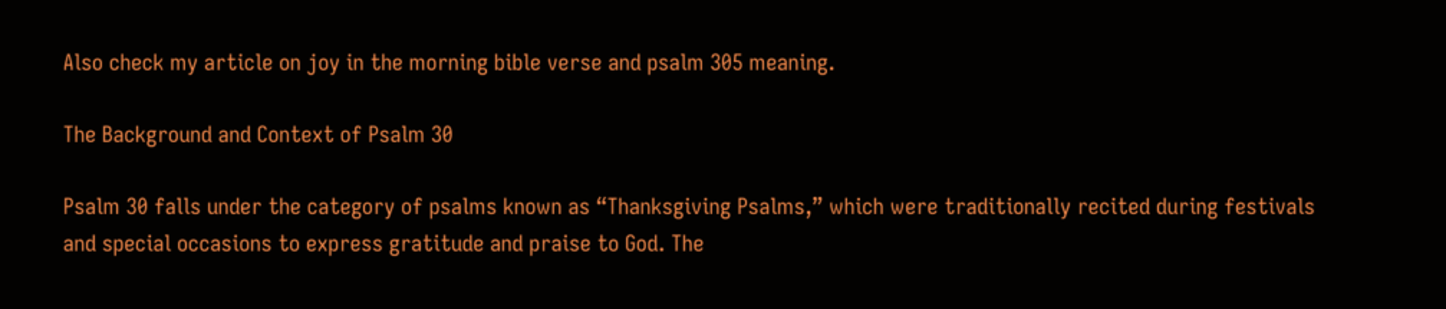Also check my article on joy in the morning bible verse and psalm 305 meaning.

The Background and Context of Psalm 30

Psalm 30 falls under the category of psalms known as “Thanksgiving Psalms,” which were traditionally recited during festivals and special occasions to express gratitude and praise to God. The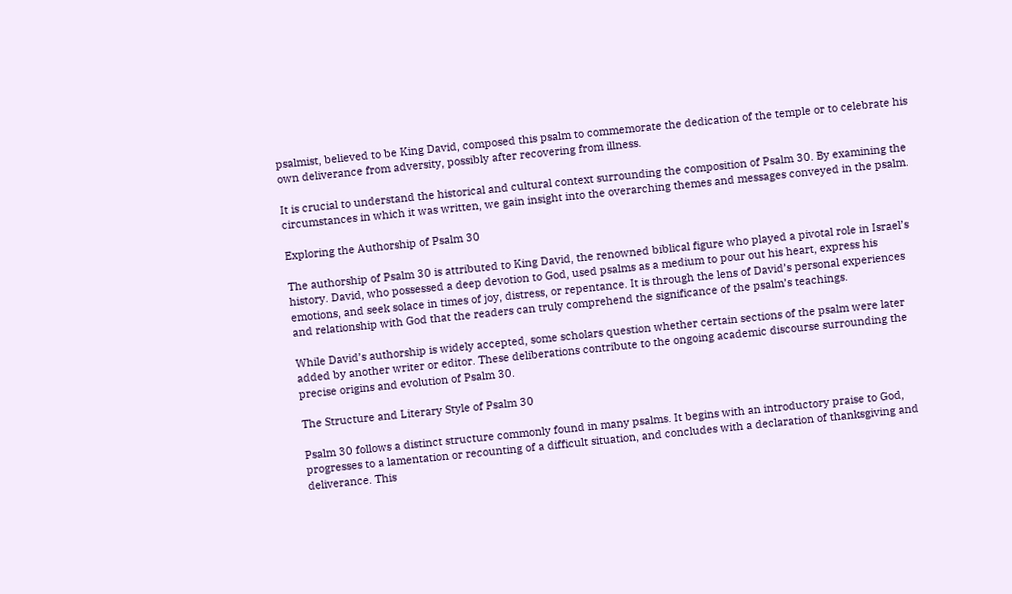psalmist, believed to be King David, composed this psalm to commemorate the dedication of the temple or to celebrate his own deliverance from adversity, possibly after recovering from illness.

It is crucial to understand the historical and cultural context surrounding the composition of Psalm 30. By examining the circumstances in which it was written, we gain insight into the overarching themes and messages conveyed in the psalm.

Exploring the Authorship of Psalm 30

The authorship of Psalm 30 is attributed to King David, the renowned biblical figure who played a pivotal role in Israel’s history. David, who possessed a deep devotion to God, used psalms as a medium to pour out his heart, express his emotions, and seek solace in times of joy, distress, or repentance. It is through the lens of David’s personal experiences and relationship with God that the readers can truly comprehend the significance of the psalm’s teachings.

While David’s authorship is widely accepted, some scholars question whether certain sections of the psalm were later added by another writer or editor. These deliberations contribute to the ongoing academic discourse surrounding the precise origins and evolution of Psalm 30.

The Structure and Literary Style of Psalm 30

Psalm 30 follows a distinct structure commonly found in many psalms. It begins with an introductory praise to God, progresses to a lamentation or recounting of a difficult situation, and concludes with a declaration of thanksgiving and deliverance. This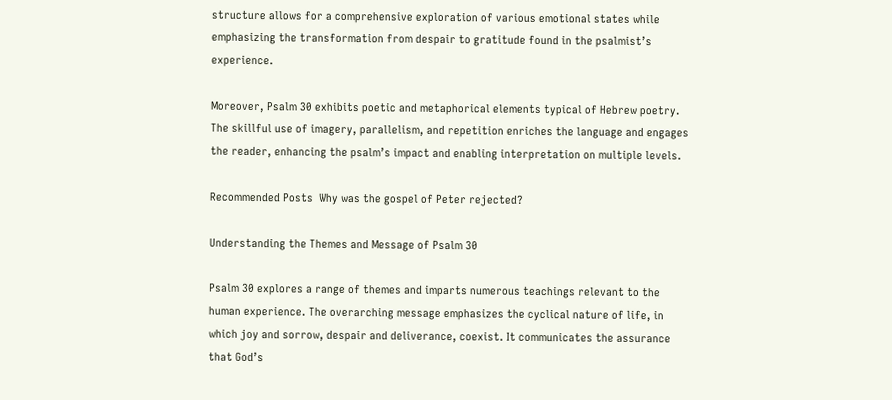structure allows for a comprehensive exploration of various emotional states while emphasizing the transformation from despair to gratitude found in the psalmist’s experience.

Moreover, Psalm 30 exhibits poetic and metaphorical elements typical of Hebrew poetry. The skillful use of imagery, parallelism, and repetition enriches the language and engages the reader, enhancing the psalm’s impact and enabling interpretation on multiple levels.

Recommended Posts  Why was the gospel of Peter rejected?

Understanding the Themes and Message of Psalm 30

Psalm 30 explores a range of themes and imparts numerous teachings relevant to the human experience. The overarching message emphasizes the cyclical nature of life, in which joy and sorrow, despair and deliverance, coexist. It communicates the assurance that God’s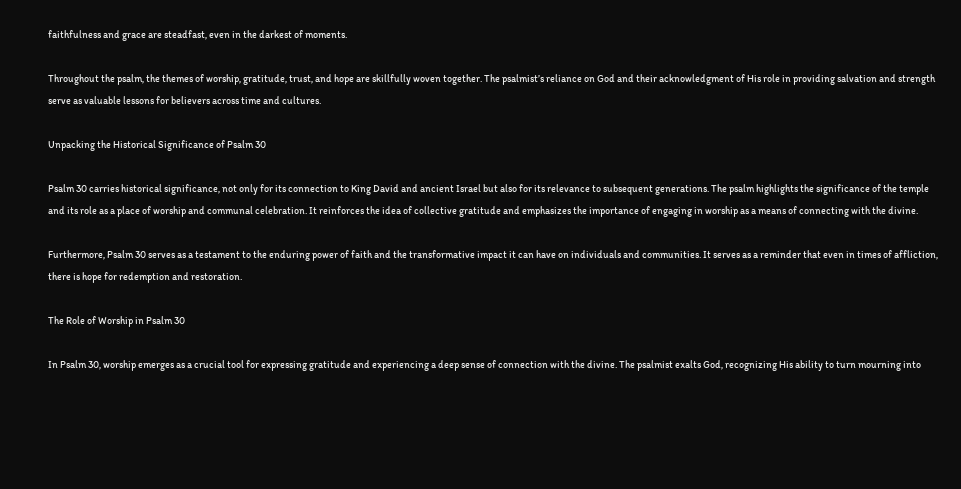faithfulness and grace are steadfast, even in the darkest of moments.

Throughout the psalm, the themes of worship, gratitude, trust, and hope are skillfully woven together. The psalmist’s reliance on God and their acknowledgment of His role in providing salvation and strength serve as valuable lessons for believers across time and cultures.

Unpacking the Historical Significance of Psalm 30

Psalm 30 carries historical significance, not only for its connection to King David and ancient Israel but also for its relevance to subsequent generations. The psalm highlights the significance of the temple and its role as a place of worship and communal celebration. It reinforces the idea of collective gratitude and emphasizes the importance of engaging in worship as a means of connecting with the divine.

Furthermore, Psalm 30 serves as a testament to the enduring power of faith and the transformative impact it can have on individuals and communities. It serves as a reminder that even in times of affliction, there is hope for redemption and restoration.

The Role of Worship in Psalm 30

In Psalm 30, worship emerges as a crucial tool for expressing gratitude and experiencing a deep sense of connection with the divine. The psalmist exalts God, recognizing His ability to turn mourning into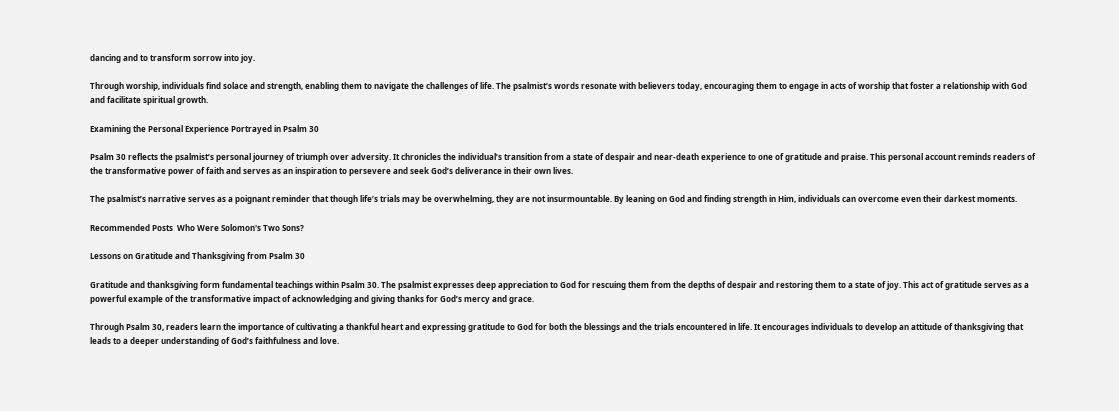dancing and to transform sorrow into joy.

Through worship, individuals find solace and strength, enabling them to navigate the challenges of life. The psalmist’s words resonate with believers today, encouraging them to engage in acts of worship that foster a relationship with God and facilitate spiritual growth.

Examining the Personal Experience Portrayed in Psalm 30

Psalm 30 reflects the psalmist’s personal journey of triumph over adversity. It chronicles the individual’s transition from a state of despair and near-death experience to one of gratitude and praise. This personal account reminds readers of the transformative power of faith and serves as an inspiration to persevere and seek God’s deliverance in their own lives.

The psalmist’s narrative serves as a poignant reminder that though life’s trials may be overwhelming, they are not insurmountable. By leaning on God and finding strength in Him, individuals can overcome even their darkest moments.

Recommended Posts  Who Were Solomon's Two Sons?

Lessons on Gratitude and Thanksgiving from Psalm 30

Gratitude and thanksgiving form fundamental teachings within Psalm 30. The psalmist expresses deep appreciation to God for rescuing them from the depths of despair and restoring them to a state of joy. This act of gratitude serves as a powerful example of the transformative impact of acknowledging and giving thanks for God’s mercy and grace.

Through Psalm 30, readers learn the importance of cultivating a thankful heart and expressing gratitude to God for both the blessings and the trials encountered in life. It encourages individuals to develop an attitude of thanksgiving that leads to a deeper understanding of God’s faithfulness and love.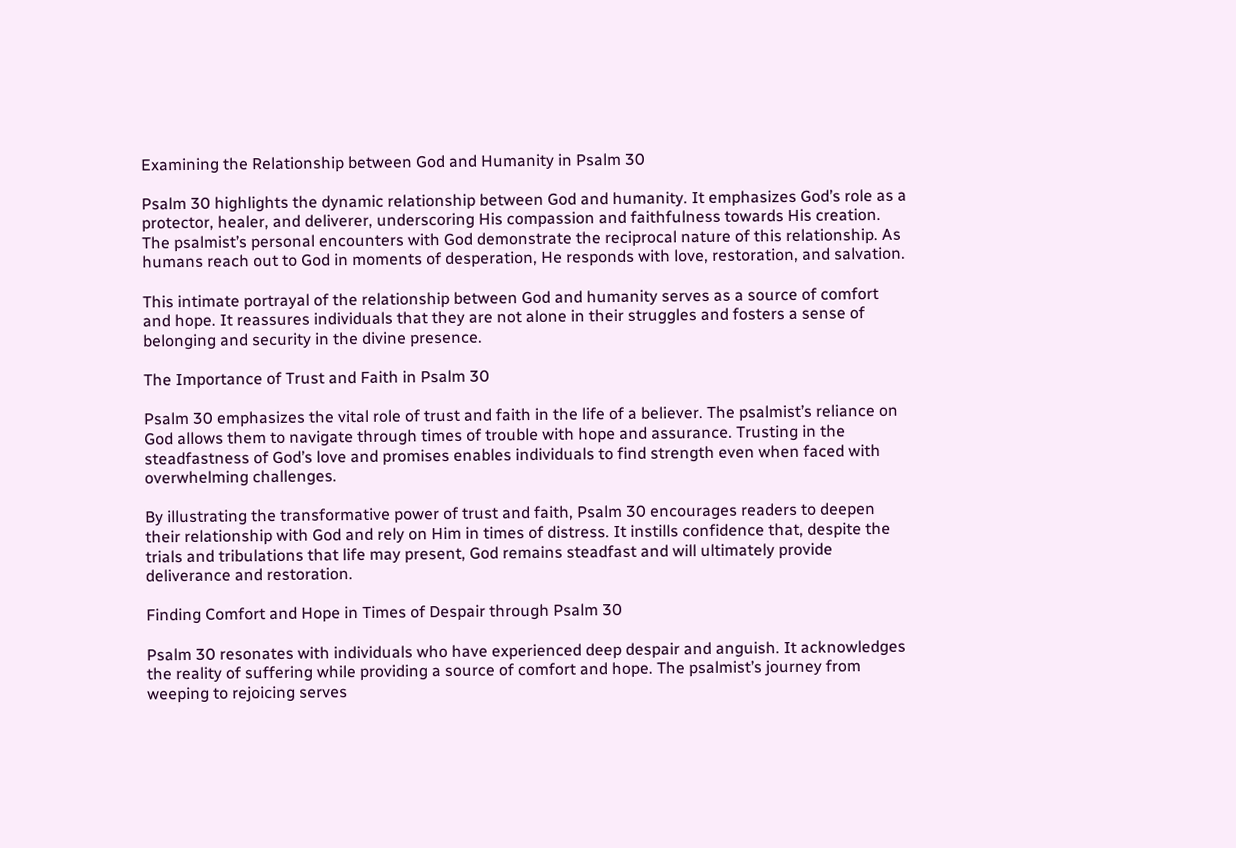Examining the Relationship between God and Humanity in Psalm 30

Psalm 30 highlights the dynamic relationship between God and humanity. It emphasizes God’s role as a protector, healer, and deliverer, underscoring His compassion and faithfulness towards His creation. The psalmist’s personal encounters with God demonstrate the reciprocal nature of this relationship. As humans reach out to God in moments of desperation, He responds with love, restoration, and salvation.

This intimate portrayal of the relationship between God and humanity serves as a source of comfort and hope. It reassures individuals that they are not alone in their struggles and fosters a sense of belonging and security in the divine presence.

The Importance of Trust and Faith in Psalm 30

Psalm 30 emphasizes the vital role of trust and faith in the life of a believer. The psalmist’s reliance on God allows them to navigate through times of trouble with hope and assurance. Trusting in the steadfastness of God’s love and promises enables individuals to find strength even when faced with overwhelming challenges.

By illustrating the transformative power of trust and faith, Psalm 30 encourages readers to deepen their relationship with God and rely on Him in times of distress. It instills confidence that, despite the trials and tribulations that life may present, God remains steadfast and will ultimately provide deliverance and restoration.

Finding Comfort and Hope in Times of Despair through Psalm 30

Psalm 30 resonates with individuals who have experienced deep despair and anguish. It acknowledges the reality of suffering while providing a source of comfort and hope. The psalmist’s journey from weeping to rejoicing serves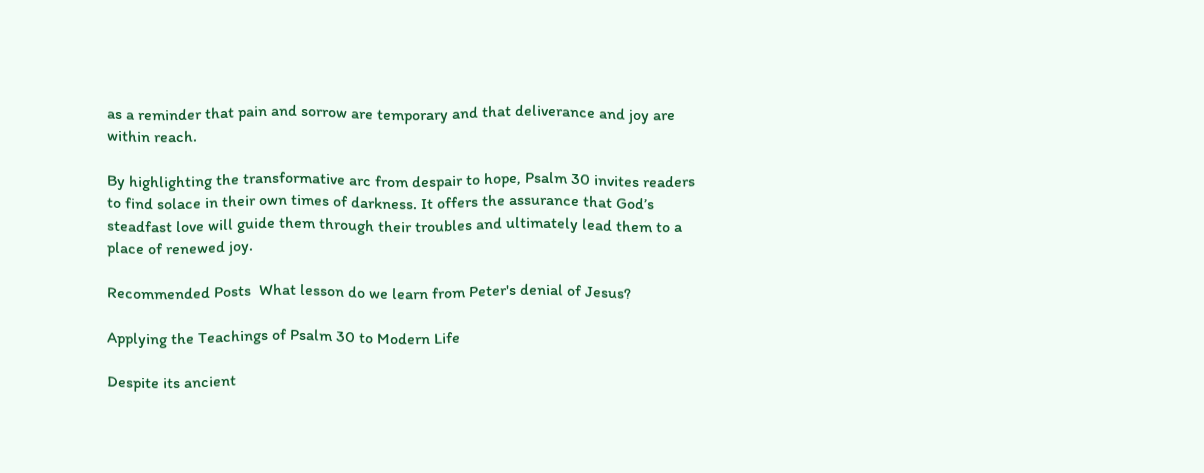as a reminder that pain and sorrow are temporary and that deliverance and joy are within reach.

By highlighting the transformative arc from despair to hope, Psalm 30 invites readers to find solace in their own times of darkness. It offers the assurance that God’s steadfast love will guide them through their troubles and ultimately lead them to a place of renewed joy.

Recommended Posts  What lesson do we learn from Peter's denial of Jesus?

Applying the Teachings of Psalm 30 to Modern Life

Despite its ancient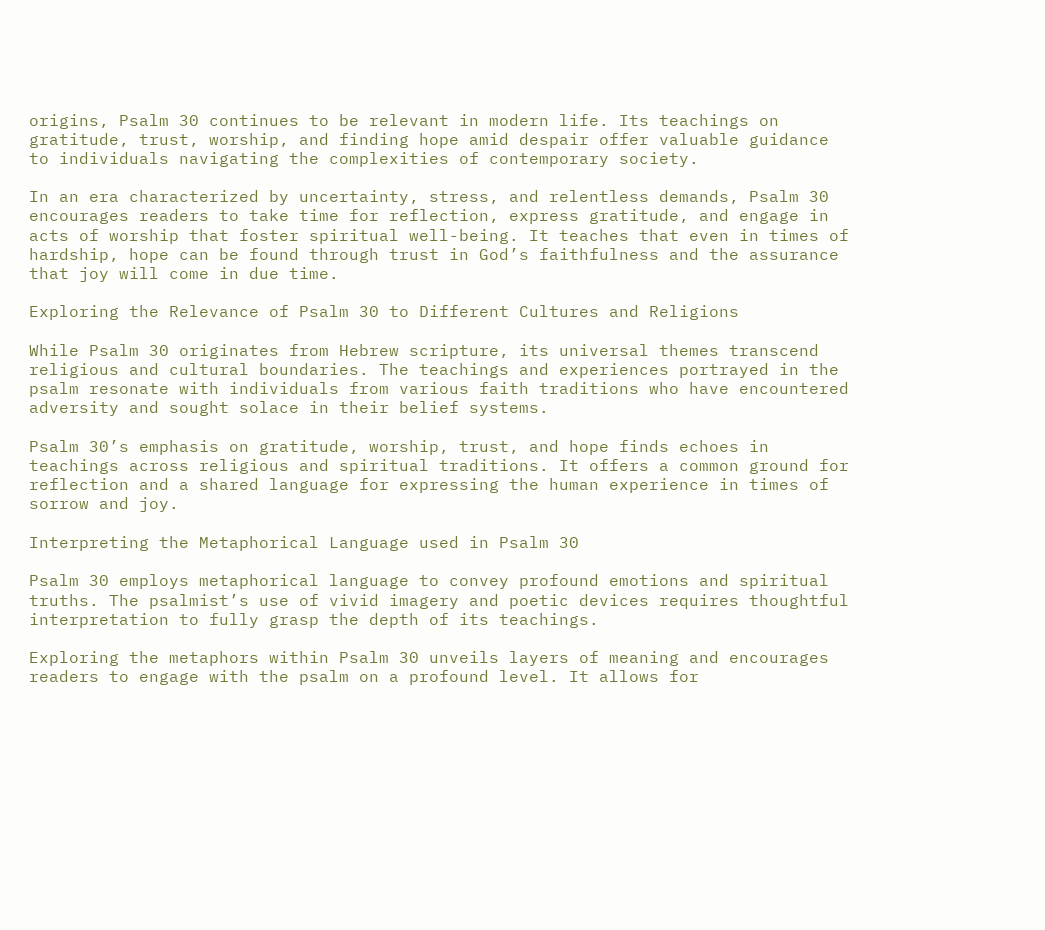origins, Psalm 30 continues to be relevant in modern life. Its teachings on gratitude, trust, worship, and finding hope amid despair offer valuable guidance to individuals navigating the complexities of contemporary society.

In an era characterized by uncertainty, stress, and relentless demands, Psalm 30 encourages readers to take time for reflection, express gratitude, and engage in acts of worship that foster spiritual well-being. It teaches that even in times of hardship, hope can be found through trust in God’s faithfulness and the assurance that joy will come in due time.

Exploring the Relevance of Psalm 30 to Different Cultures and Religions

While Psalm 30 originates from Hebrew scripture, its universal themes transcend religious and cultural boundaries. The teachings and experiences portrayed in the psalm resonate with individuals from various faith traditions who have encountered adversity and sought solace in their belief systems.

Psalm 30’s emphasis on gratitude, worship, trust, and hope finds echoes in teachings across religious and spiritual traditions. It offers a common ground for reflection and a shared language for expressing the human experience in times of sorrow and joy.

Interpreting the Metaphorical Language used in Psalm 30

Psalm 30 employs metaphorical language to convey profound emotions and spiritual truths. The psalmist’s use of vivid imagery and poetic devices requires thoughtful interpretation to fully grasp the depth of its teachings.

Exploring the metaphors within Psalm 30 unveils layers of meaning and encourages readers to engage with the psalm on a profound level. It allows for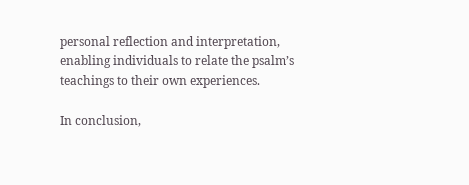personal reflection and interpretation, enabling individuals to relate the psalm’s teachings to their own experiences.

In conclusion,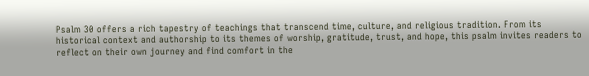Psalm 30 offers a rich tapestry of teachings that transcend time, culture, and religious tradition. From its historical context and authorship to its themes of worship, gratitude, trust, and hope, this psalm invites readers to reflect on their own journey and find comfort in the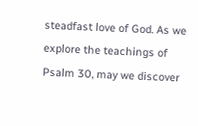steadfast love of God. As we explore the teachings of Psalm 30, may we discover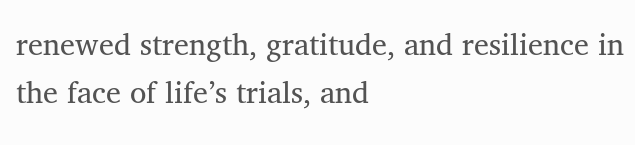renewed strength, gratitude, and resilience in the face of life’s trials, and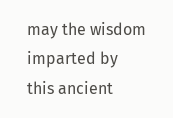may the wisdom imparted by this ancient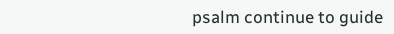psalm continue to guide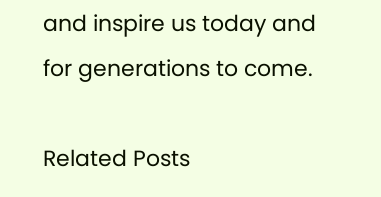and inspire us today and for generations to come.

Related Posts